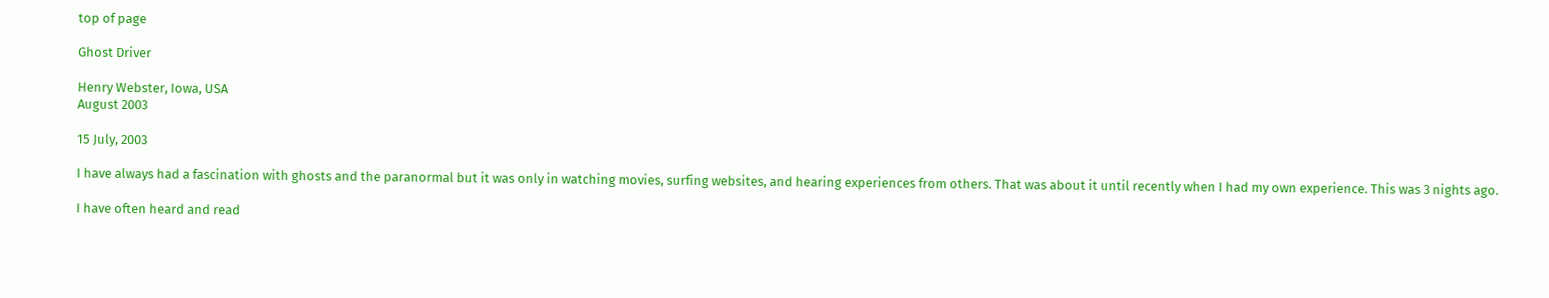top of page

Ghost Driver

Henry Webster, Iowa, USA
August 2003

15 July, 2003

I have always had a fascination with ghosts and the paranormal but it was only in watching movies, surfing websites, and hearing experiences from others. That was about it until recently when I had my own experience. This was 3 nights ago.

I have often heard and read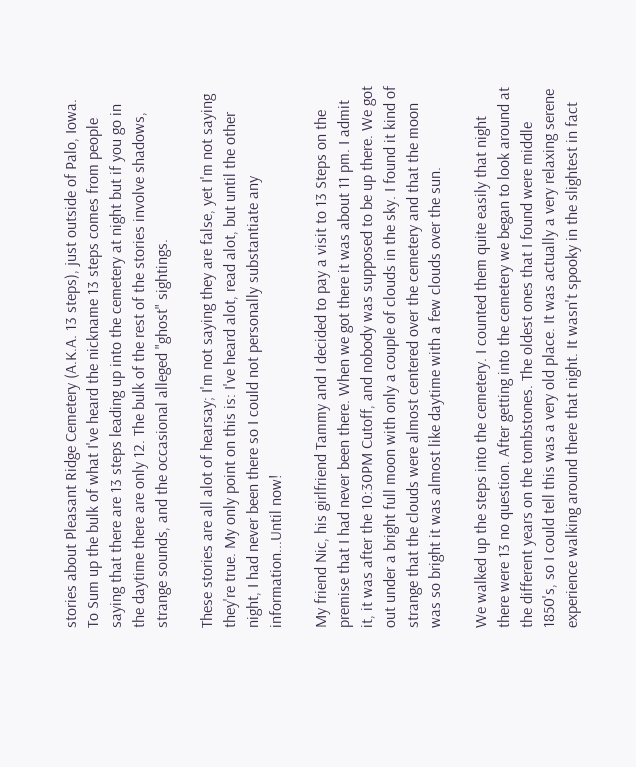stories about Pleasant Ridge Cemetery (A.K.A. 13 steps), just outside of Palo, Iowa. To Sum up the bulk of what I've heard the nickname 13 steps comes from people saying that there are 13 steps leading up into the cemetery at night but if you go in the daytime there are only 12. The bulk of the rest of the stories involve shadows, strange sounds, and the occasional alleged "ghost" sightings.

These stories are all alot of hearsay; I'm not saying they are false, yet I'm not saying they're true. My only point on this is: I've heard alot, read alot, but until the other night, I had never been there so I could not personally substantiate any information...Until now!

My friend Nic, his girlfriend Tammy and I decided to pay a visit to 13 Steps on the premise that I had never been there. When we got there it was about 11 pm. I admit it, it was after the 10:30PM Cutoff, and nobody was supposed to be up there. We got out under a bright full moon with only a couple of clouds in the sky. I found it kind of strange that the clouds were almost centered over the cemetery and that the moon was so bright it was almost like daytime with a few clouds over the sun.

We walked up the steps into the cemetery. I counted them quite easily that night there were 13 no question. After getting into the cemetery we began to look around at the different years on the tombstones. The oldest ones that I found were middle 1850's, so I could tell this was a very old place. It was actually a very relaxing serene experience walking around there that night. It wasn't spooky in the slightest in fact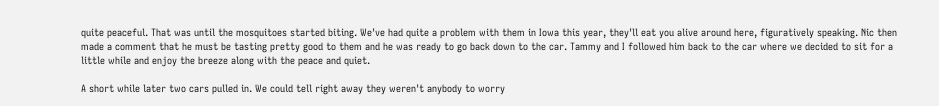quite peaceful. That was until the mosquitoes started biting. We've had quite a problem with them in Iowa this year, they'll eat you alive around here, figuratively speaking. Nic then made a comment that he must be tasting pretty good to them and he was ready to go back down to the car. Tammy and I followed him back to the car where we decided to sit for a little while and enjoy the breeze along with the peace and quiet.

A short while later two cars pulled in. We could tell right away they weren't anybody to worry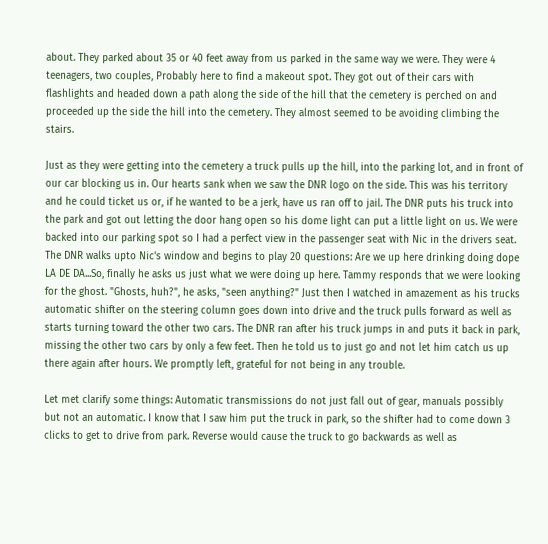about. They parked about 35 or 40 feet away from us parked in the same way we were. They were 4 teenagers, two couples, Probably here to find a makeout spot. They got out of their cars with flashlights and headed down a path along the side of the hill that the cemetery is perched on and proceeded up the side the hill into the cemetery. They almost seemed to be avoiding climbing the stairs.

Just as they were getting into the cemetery a truck pulls up the hill, into the parking lot, and in front of our car blocking us in. Our hearts sank when we saw the DNR logo on the side. This was his territory and he could ticket us or, if he wanted to be a jerk, have us ran off to jail. The DNR puts his truck into the park and got out letting the door hang open so his dome light can put a little light on us. We were backed into our parking spot so I had a perfect view in the passenger seat with Nic in the drivers seat. The DNR walks upto Nic's window and begins to play 20 questions: Are we up here drinking doing dope LA DE DA...So, finally he asks us just what we were doing up here. Tammy responds that we were looking for the ghost. "Ghosts, huh?", he asks, "seen anything?" Just then I watched in amazement as his trucks automatic shifter on the steering column goes down into drive and the truck pulls forward as well as starts turning toward the other two cars. The DNR ran after his truck jumps in and puts it back in park, missing the other two cars by only a few feet. Then he told us to just go and not let him catch us up there again after hours. We promptly left, grateful for not being in any trouble.

Let met clarify some things: Automatic transmissions do not just fall out of gear, manuals possibly but not an automatic. I know that I saw him put the truck in park, so the shifter had to come down 3 clicks to get to drive from park. Reverse would cause the truck to go backwards as well as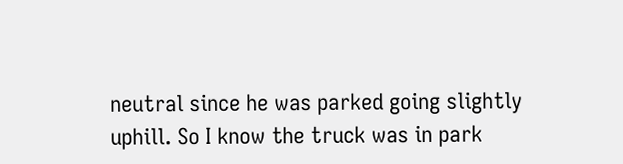neutral since he was parked going slightly uphill. So I know the truck was in park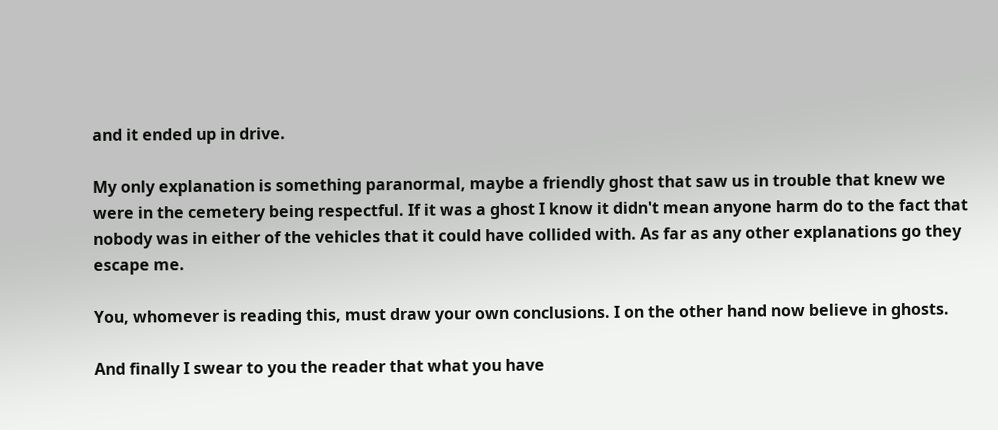and it ended up in drive.

My only explanation is something paranormal, maybe a friendly ghost that saw us in trouble that knew we were in the cemetery being respectful. If it was a ghost I know it didn't mean anyone harm do to the fact that nobody was in either of the vehicles that it could have collided with. As far as any other explanations go they escape me.

You, whomever is reading this, must draw your own conclusions. I on the other hand now believe in ghosts.

And finally I swear to you the reader that what you have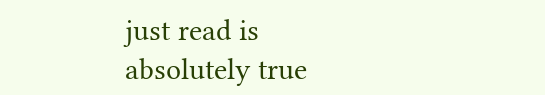just read is absolutely true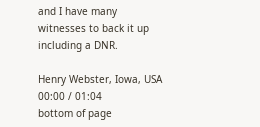and I have many witnesses to back it up including a DNR.

Henry Webster, Iowa, USA
00:00 / 01:04
bottom of page